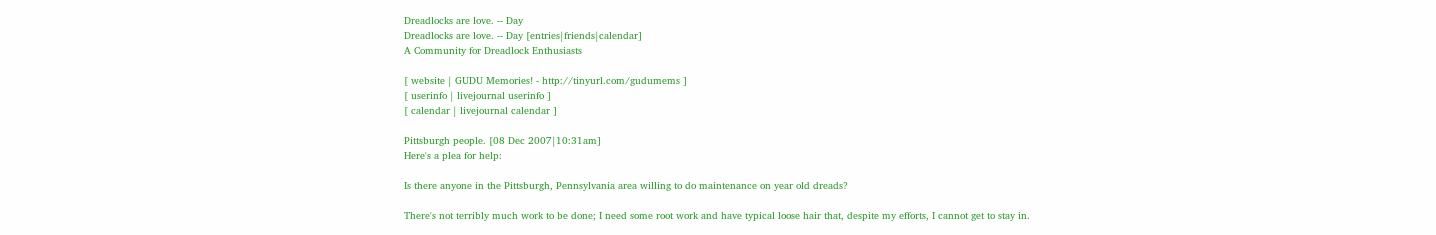Dreadlocks are love. -- Day
Dreadlocks are love. -- Day [entries|friends|calendar]
A Community for Dreadlock Enthusiasts

[ website | GUDU Memories! - http://tinyurl.com/gudumems ]
[ userinfo | livejournal userinfo ]
[ calendar | livejournal calendar ]

Pittsburgh people. [08 Dec 2007|10:31am]
Here's a plea for help:

Is there anyone in the Pittsburgh, Pennsylvania area willing to do maintenance on year old dreads?

There's not terribly much work to be done; I need some root work and have typical loose hair that, despite my efforts, I cannot get to stay in.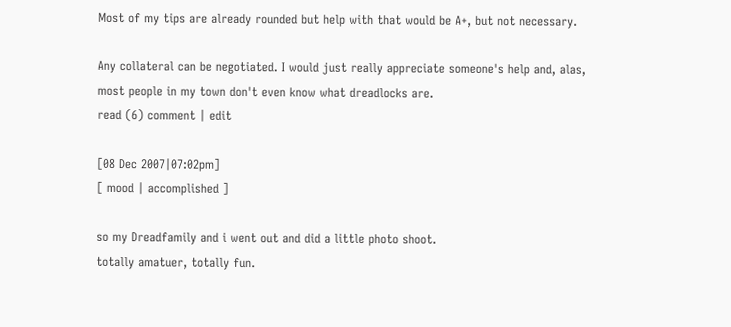Most of my tips are already rounded but help with that would be A+, but not necessary.

Any collateral can be negotiated. I would just really appreciate someone's help and, alas, most people in my town don't even know what dreadlocks are.
read (6) comment | edit

[08 Dec 2007|07:02pm]
[ mood | accomplished ]

so my Dreadfamily and i went out and did a little photo shoot.
totally amatuer, totally fun.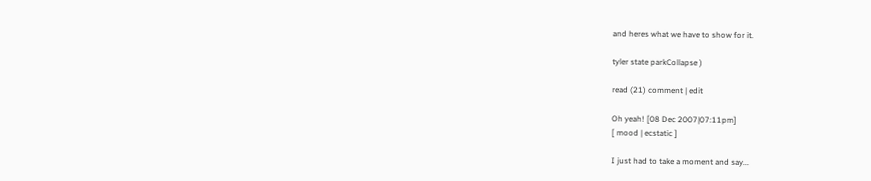and heres what we have to show for it.

tyler state parkCollapse )

read (21) comment | edit

Oh yeah! [08 Dec 2007|07:11pm]
[ mood | ecstatic ]

I just had to take a moment and say...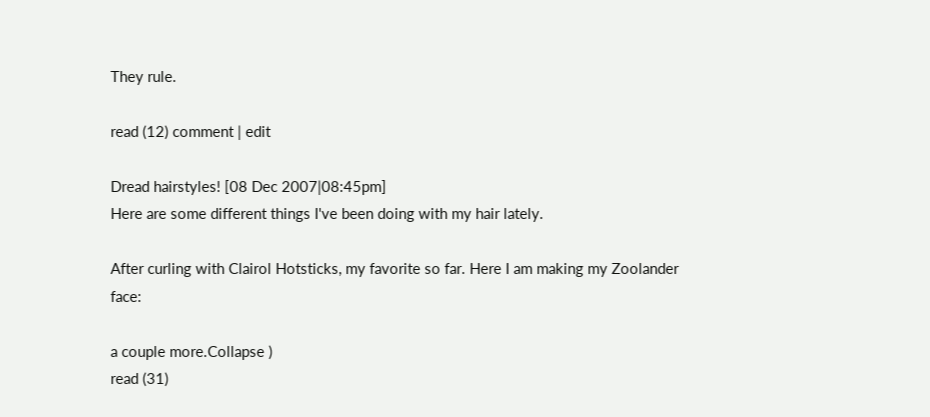They rule.

read (12) comment | edit

Dread hairstyles! [08 Dec 2007|08:45pm]
Here are some different things I've been doing with my hair lately.

After curling with Clairol Hotsticks, my favorite so far. Here I am making my Zoolander face:

a couple more.Collapse )
read (31)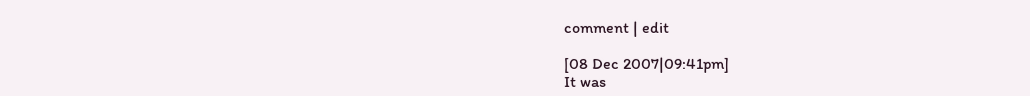comment | edit

[08 Dec 2007|09:41pm]
It was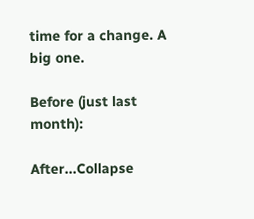time for a change. A big one.

Before (just last month):

After...Collapse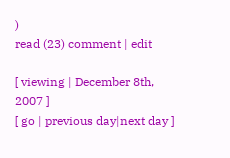)
read (23) comment | edit

[ viewing | December 8th, 2007 ]
[ go | previous day|next day ]